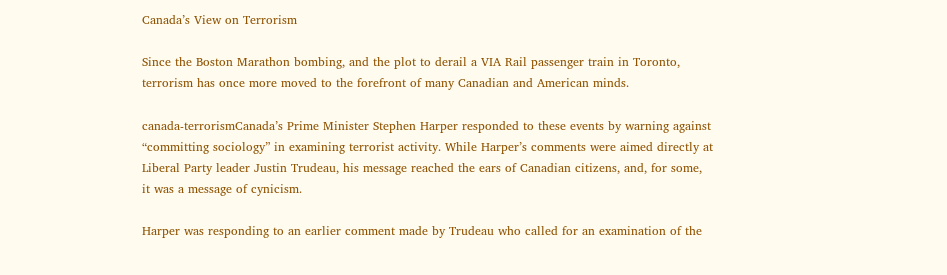Canada’s View on Terrorism

Since the Boston Marathon bombing, and the plot to derail a VIA Rail passenger train in Toronto, terrorism has once more moved to the forefront of many Canadian and American minds.

canada-terrorismCanada’s Prime Minister Stephen Harper responded to these events by warning against “committing sociology” in examining terrorist activity. While Harper’s comments were aimed directly at Liberal Party leader Justin Trudeau, his message reached the ears of Canadian citizens, and, for some, it was a message of cynicism.

Harper was responding to an earlier comment made by Trudeau who called for an examination of the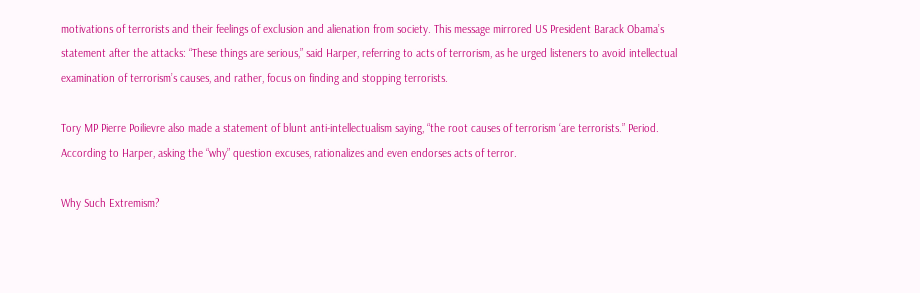motivations of terrorists and their feelings of exclusion and alienation from society. This message mirrored US President Barack Obama’s statement after the attacks: “These things are serious,” said Harper, referring to acts of terrorism, as he urged listeners to avoid intellectual examination of terrorism’s causes, and rather, focus on finding and stopping terrorists.

Tory MP Pierre Poilievre also made a statement of blunt anti-intellectualism saying, “the root causes of terrorism ‘are terrorists.” Period. According to Harper, asking the “why” question excuses, rationalizes and even endorses acts of terror.

Why Such Extremism?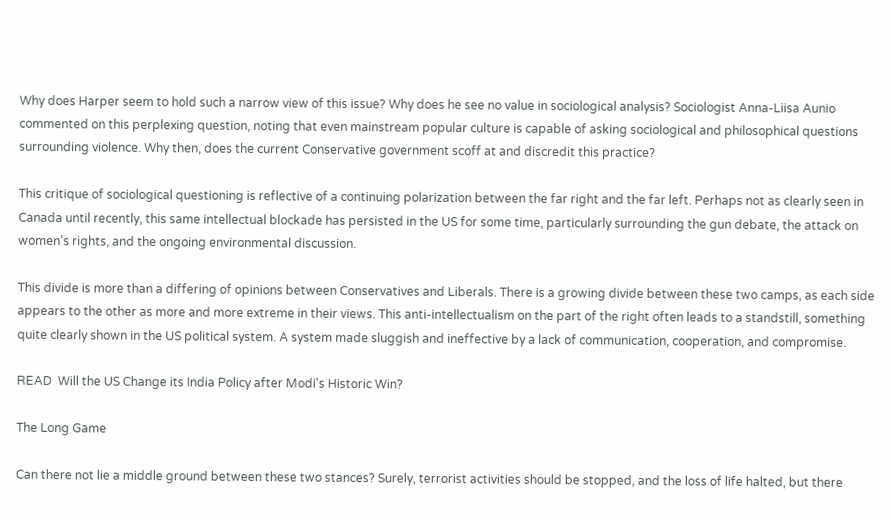Why does Harper seem to hold such a narrow view of this issue? Why does he see no value in sociological analysis? Sociologist Anna-Liisa Aunio commented on this perplexing question, noting that even mainstream popular culture is capable of asking sociological and philosophical questions surrounding violence. Why then, does the current Conservative government scoff at and discredit this practice?

This critique of sociological questioning is reflective of a continuing polarization between the far right and the far left. Perhaps not as clearly seen in Canada until recently, this same intellectual blockade has persisted in the US for some time, particularly surrounding the gun debate, the attack on women’s rights, and the ongoing environmental discussion.

This divide is more than a differing of opinions between Conservatives and Liberals. There is a growing divide between these two camps, as each side appears to the other as more and more extreme in their views. This anti-intellectualism on the part of the right often leads to a standstill, something quite clearly shown in the US political system. A system made sluggish and ineffective by a lack of communication, cooperation, and compromise.

READ  Will the US Change its India Policy after Modi's Historic Win?

The Long Game

Can there not lie a middle ground between these two stances? Surely, terrorist activities should be stopped, and the loss of life halted, but there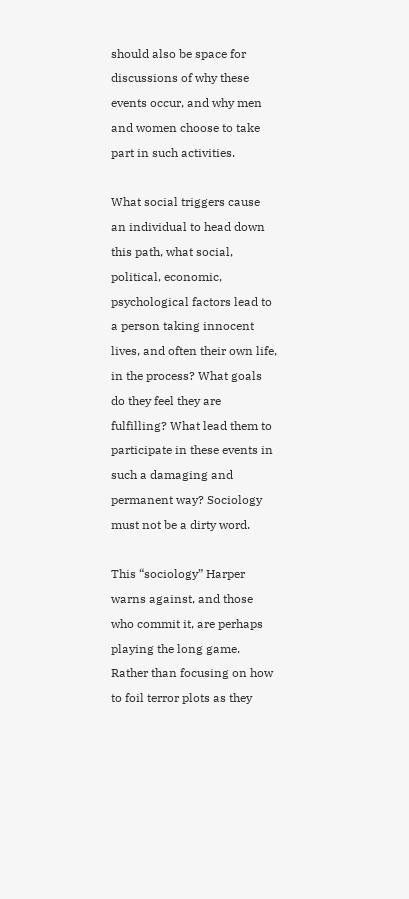should also be space for discussions of why these events occur, and why men and women choose to take part in such activities.

What social triggers cause an individual to head down this path, what social, political, economic, psychological factors lead to a person taking innocent lives, and often their own life, in the process? What goals do they feel they are fulfilling? What lead them to participate in these events in such a damaging and permanent way? Sociology must not be a dirty word.

This “sociology” Harper warns against, and those who commit it, are perhaps playing the long game. Rather than focusing on how to foil terror plots as they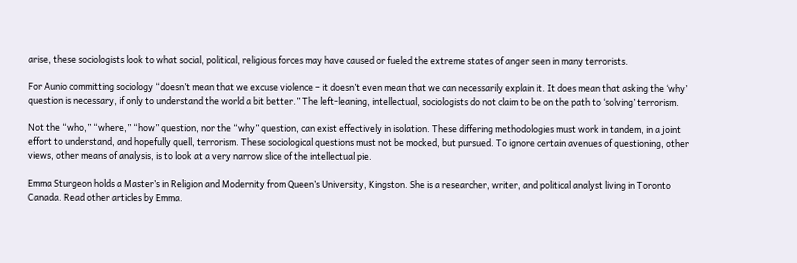arise, these sociologists look to what social, political, religious forces may have caused or fueled the extreme states of anger seen in many terrorists.

For Aunio committing sociology “doesn’t mean that we excuse violence – it doesn’t even mean that we can necessarily explain it. It does mean that asking the ‘why’ question is necessary, if only to understand the world a bit better.” The left-leaning, intellectual, sociologists do not claim to be on the path to ‘solving’ terrorism.

Not the “who,” “where,” “how” question, nor the “why” question, can exist effectively in isolation. These differing methodologies must work in tandem, in a joint effort to understand, and hopefully quell, terrorism. These sociological questions must not be mocked, but pursued. To ignore certain avenues of questioning, other views, other means of analysis, is to look at a very narrow slice of the intellectual pie.

Emma Sturgeon holds a Master’s in Religion and Modernity from Queen’s University, Kingston. She is a researcher, writer, and political analyst living in Toronto Canada. Read other articles by Emma.